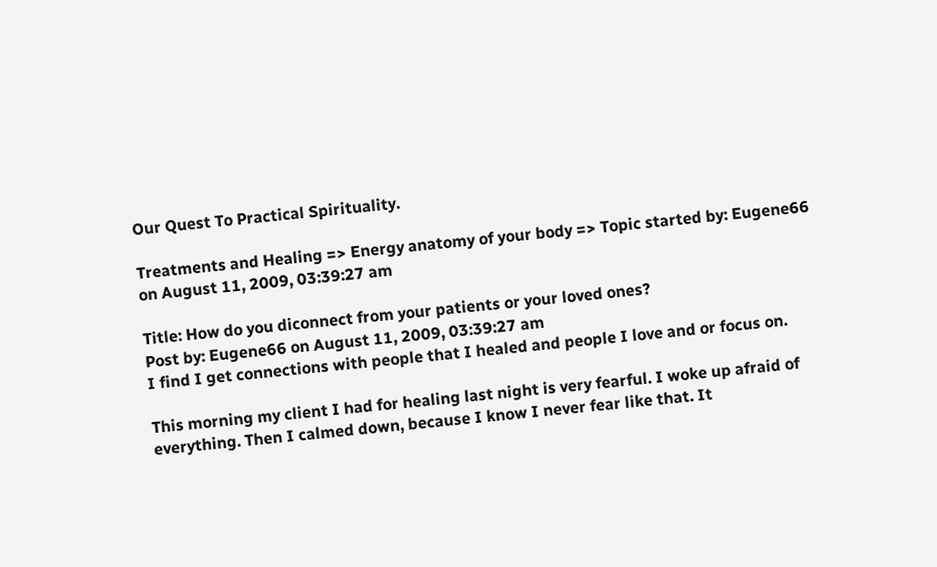Our Quest To Practical Spirituality.

Treatments and Healing => Energy anatomy of your body => Topic started by: Eugene66 on August 11, 2009, 03:39:27 am

Title: How do you diconnect from your patients or your loved ones?
Post by: Eugene66 on August 11, 2009, 03:39:27 am
I find I get connections with people that I healed and people I love and or focus on.

This morning my client I had for healing last night is very fearful. I woke up afraid of everything. Then I calmed down, because I know I never fear like that. It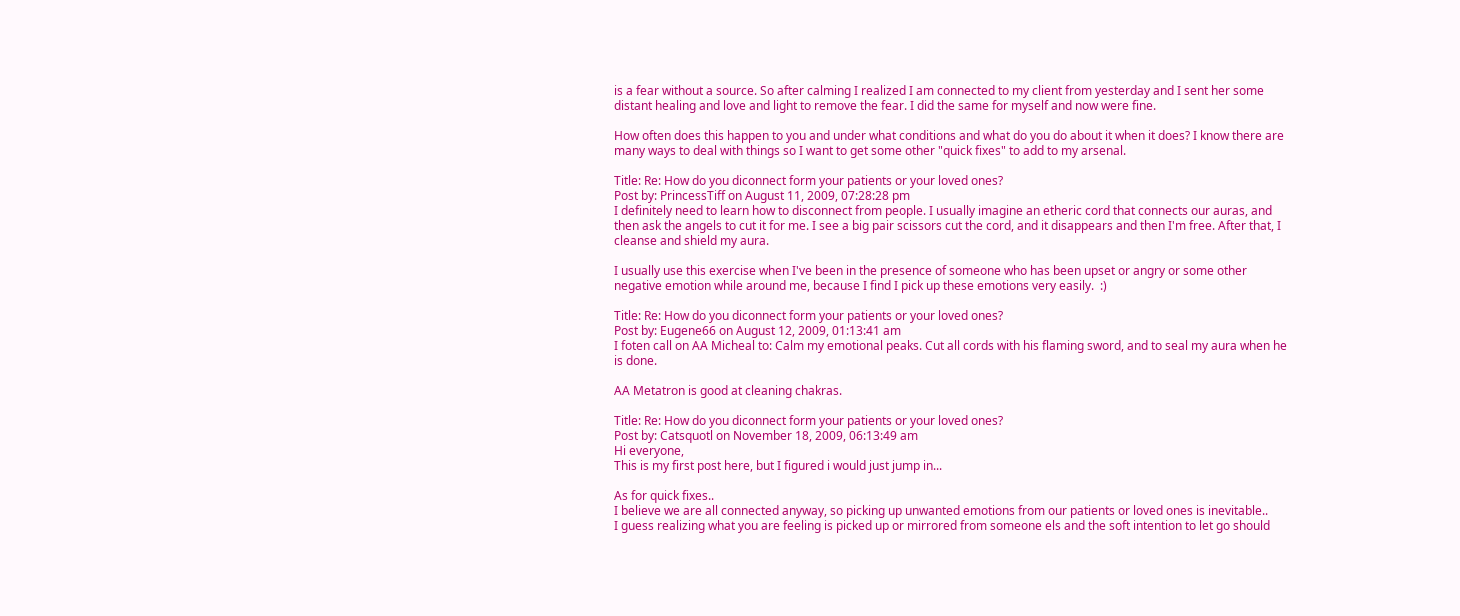is a fear without a source. So after calming I realized I am connected to my client from yesterday and I sent her some distant healing and love and light to remove the fear. I did the same for myself and now were fine.

How often does this happen to you and under what conditions and what do you do about it when it does? I know there are many ways to deal with things so I want to get some other "quick fixes" to add to my arsenal.

Title: Re: How do you diconnect form your patients or your loved ones?
Post by: PrincessTiff on August 11, 2009, 07:28:28 pm
I definitely need to learn how to disconnect from people. I usually imagine an etheric cord that connects our auras, and then ask the angels to cut it for me. I see a big pair scissors cut the cord, and it disappears and then I'm free. After that, I cleanse and shield my aura.

I usually use this exercise when I've been in the presence of someone who has been upset or angry or some other negative emotion while around me, because I find I pick up these emotions very easily.  :)

Title: Re: How do you diconnect form your patients or your loved ones?
Post by: Eugene66 on August 12, 2009, 01:13:41 am
I foten call on AA Micheal to: Calm my emotional peaks. Cut all cords with his flaming sword, and to seal my aura when he is done.

AA Metatron is good at cleaning chakras.

Title: Re: How do you diconnect form your patients or your loved ones?
Post by: Catsquotl on November 18, 2009, 06:13:49 am
Hi everyone,
This is my first post here, but I figured i would just jump in...

As for quick fixes..
I believe we are all connected anyway, so picking up unwanted emotions from our patients or loved ones is inevitable..
I guess realizing what you are feeling is picked up or mirrored from someone els and the soft intention to let go should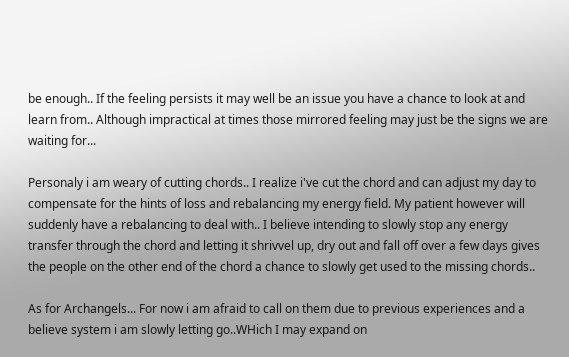be enough.. If the feeling persists it may well be an issue you have a chance to look at and learn from.. Although impractical at times those mirrored feeling may just be the signs we are waiting for...

Personaly i am weary of cutting chords.. I realize i've cut the chord and can adjust my day to compensate for the hints of loss and rebalancing my energy field. My patient however will suddenly have a rebalancing to deal with.. I believe intending to slowly stop any energy transfer through the chord and letting it shrivvel up, dry out and fall off over a few days gives the people on the other end of the chord a chance to slowly get used to the missing chords..

As for Archangels... For now i am afraid to call on them due to previous experiences and a believe system i am slowly letting go..WHich I may expand on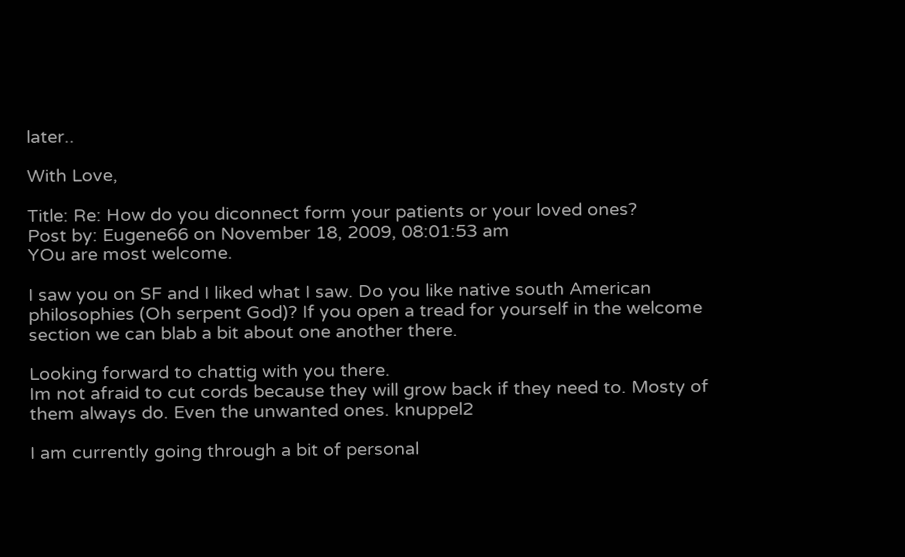later..

With Love,

Title: Re: How do you diconnect form your patients or your loved ones?
Post by: Eugene66 on November 18, 2009, 08:01:53 am
YOu are most welcome.

I saw you on SF and I liked what I saw. Do you like native south American philosophies (Oh serpent God)? If you open a tread for yourself in the welcome section we can blab a bit about one another there.

Looking forward to chattig with you there.
Im not afraid to cut cords because they will grow back if they need to. Mosty of them always do. Even the unwanted ones. knuppel2

I am currently going through a bit of personal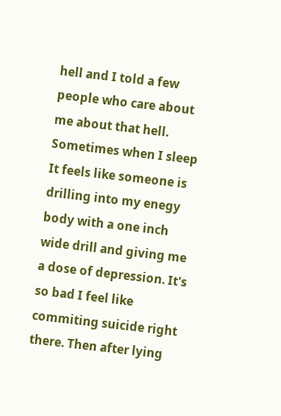hell and I told a few people who care about me about that hell. Sometimes when I sleep It feels like someone is drilling into my enegy body with a one inch wide drill and giving me a dose of depression. It's so bad I feel like commiting suicide right there. Then after lying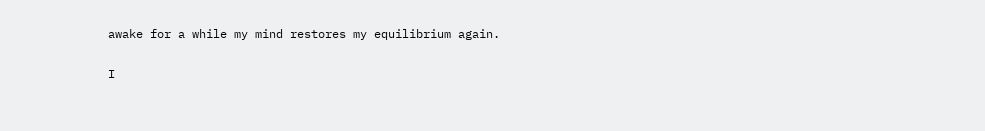awake for a while my mind restores my equilibrium again.

I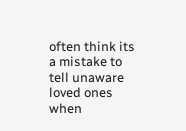often think its a mistake to tell unaware loved ones when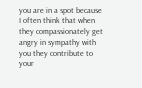you are in a spot because I often think that when they compassionately get angry in sympathy with you they contribute to your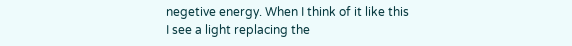negetive energy. When I think of it like this I see a light replacing the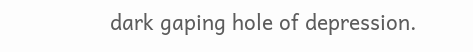dark gaping hole of depression.